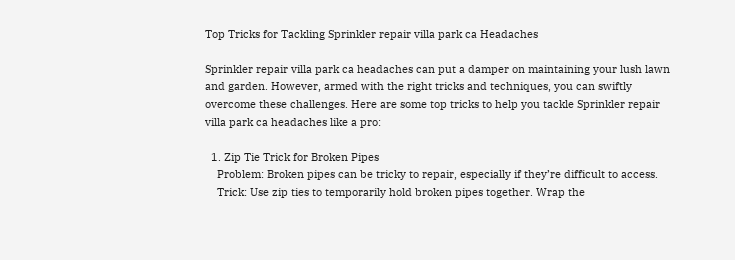Top Tricks for Tackling Sprinkler repair villa park ca Headaches

Sprinkler repair villa park ca headaches can put a damper on maintaining your lush lawn and garden. However, armed with the right tricks and techniques, you can swiftly overcome these challenges. Here are some top tricks to help you tackle Sprinkler repair villa park ca headaches like a pro:

  1. Zip Tie Trick for Broken Pipes
    Problem: Broken pipes can be tricky to repair, especially if they’re difficult to access.
    Trick: Use zip ties to temporarily hold broken pipes together. Wrap the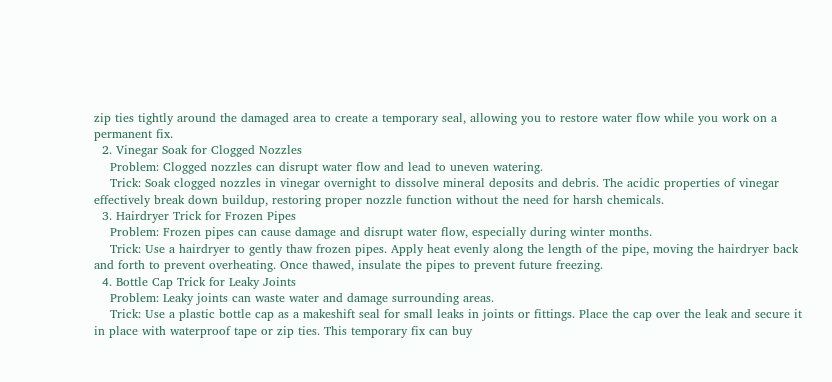zip ties tightly around the damaged area to create a temporary seal, allowing you to restore water flow while you work on a permanent fix.
  2. Vinegar Soak for Clogged Nozzles
    Problem: Clogged nozzles can disrupt water flow and lead to uneven watering.
    Trick: Soak clogged nozzles in vinegar overnight to dissolve mineral deposits and debris. The acidic properties of vinegar effectively break down buildup, restoring proper nozzle function without the need for harsh chemicals.
  3. Hairdryer Trick for Frozen Pipes
    Problem: Frozen pipes can cause damage and disrupt water flow, especially during winter months.
    Trick: Use a hairdryer to gently thaw frozen pipes. Apply heat evenly along the length of the pipe, moving the hairdryer back and forth to prevent overheating. Once thawed, insulate the pipes to prevent future freezing.
  4. Bottle Cap Trick for Leaky Joints
    Problem: Leaky joints can waste water and damage surrounding areas.
    Trick: Use a plastic bottle cap as a makeshift seal for small leaks in joints or fittings. Place the cap over the leak and secure it in place with waterproof tape or zip ties. This temporary fix can buy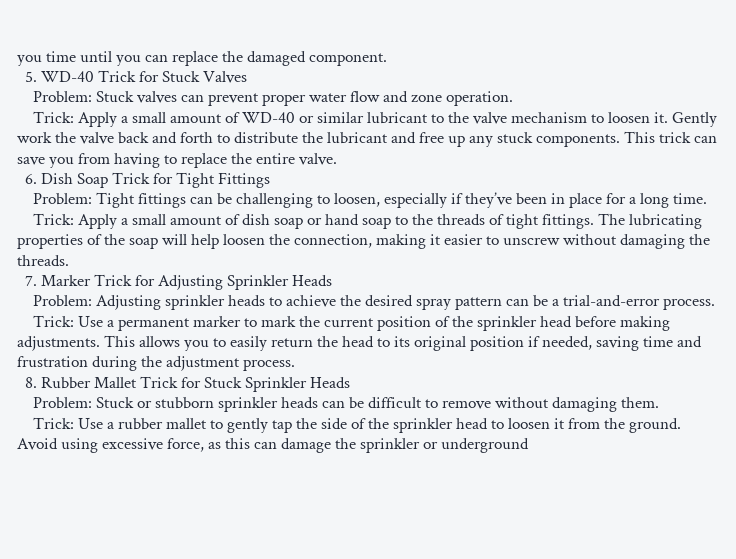you time until you can replace the damaged component.
  5. WD-40 Trick for Stuck Valves
    Problem: Stuck valves can prevent proper water flow and zone operation.
    Trick: Apply a small amount of WD-40 or similar lubricant to the valve mechanism to loosen it. Gently work the valve back and forth to distribute the lubricant and free up any stuck components. This trick can save you from having to replace the entire valve.
  6. Dish Soap Trick for Tight Fittings
    Problem: Tight fittings can be challenging to loosen, especially if they’ve been in place for a long time.
    Trick: Apply a small amount of dish soap or hand soap to the threads of tight fittings. The lubricating properties of the soap will help loosen the connection, making it easier to unscrew without damaging the threads.
  7. Marker Trick for Adjusting Sprinkler Heads
    Problem: Adjusting sprinkler heads to achieve the desired spray pattern can be a trial-and-error process.
    Trick: Use a permanent marker to mark the current position of the sprinkler head before making adjustments. This allows you to easily return the head to its original position if needed, saving time and frustration during the adjustment process.
  8. Rubber Mallet Trick for Stuck Sprinkler Heads
    Problem: Stuck or stubborn sprinkler heads can be difficult to remove without damaging them.
    Trick: Use a rubber mallet to gently tap the side of the sprinkler head to loosen it from the ground. Avoid using excessive force, as this can damage the sprinkler or underground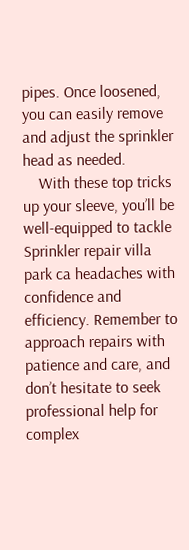pipes. Once loosened, you can easily remove and adjust the sprinkler head as needed.
    With these top tricks up your sleeve, you’ll be well-equipped to tackle Sprinkler repair villa park ca headaches with confidence and efficiency. Remember to approach repairs with patience and care, and don’t hesitate to seek professional help for complex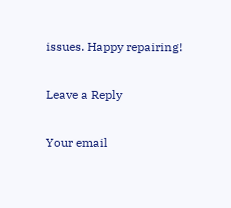issues. Happy repairing!

Leave a Reply

Your email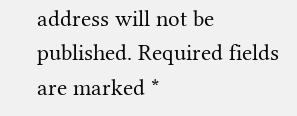address will not be published. Required fields are marked *